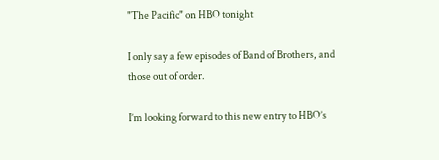"The Pacific" on HBO tonight

I only say a few episodes of Band of Brothers, and those out of order.

I’m looking forward to this new entry to HBO’s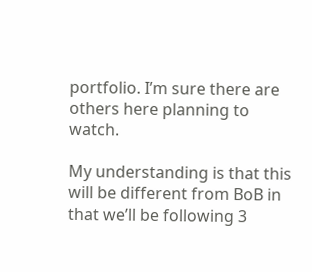portfolio. I’m sure there are others here planning to watch.

My understanding is that this will be different from BoB in that we’ll be following 3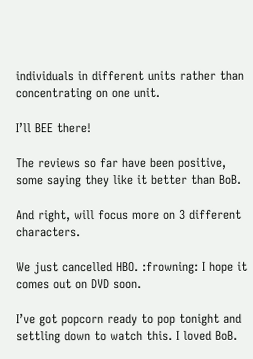individuals in different units rather than concentrating on one unit.

I’ll BEE there!

The reviews so far have been positive, some saying they like it better than BoB.

And right, will focus more on 3 different characters.

We just cancelled HBO. :frowning: I hope it comes out on DVD soon.

I’ve got popcorn ready to pop tonight and settling down to watch this. I loved BoB.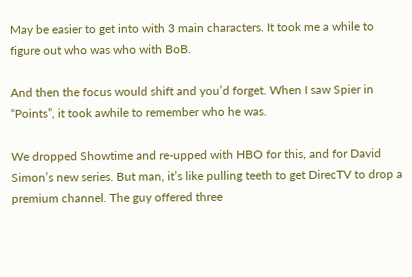May be easier to get into with 3 main characters. It took me a while to figure out who was who with BoB.

And then the focus would shift and you’d forget. When I saw Spier in “Points”, it took awhile to remember who he was.

We dropped Showtime and re-upped with HBO for this, and for David Simon’s new series. But man, it’s like pulling teeth to get DirecTV to drop a premium channel. The guy offered three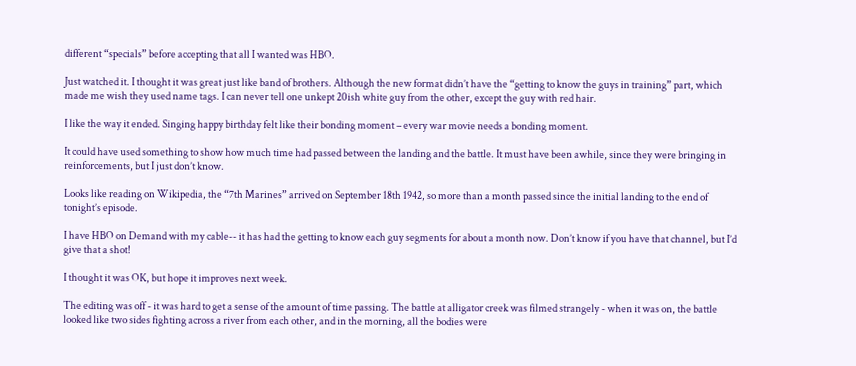different “specials” before accepting that all I wanted was HBO.

Just watched it. I thought it was great just like band of brothers. Although the new format didn’t have the “getting to know the guys in training” part, which made me wish they used name tags. I can never tell one unkept 20ish white guy from the other, except the guy with red hair.

I like the way it ended. Singing happy birthday felt like their bonding moment – every war movie needs a bonding moment.

It could have used something to show how much time had passed between the landing and the battle. It must have been awhile, since they were bringing in reinforcements, but I just don’t know.

Looks like reading on Wikipedia, the “7th Marines” arrived on September 18th 1942, so more than a month passed since the initial landing to the end of tonight’s episode.

I have HBO on Demand with my cable-- it has had the getting to know each guy segments for about a month now. Don’t know if you have that channel, but I’d give that a shot!

I thought it was OK, but hope it improves next week.

The editing was off - it was hard to get a sense of the amount of time passing. The battle at alligator creek was filmed strangely - when it was on, the battle looked like two sides fighting across a river from each other, and in the morning, all the bodies were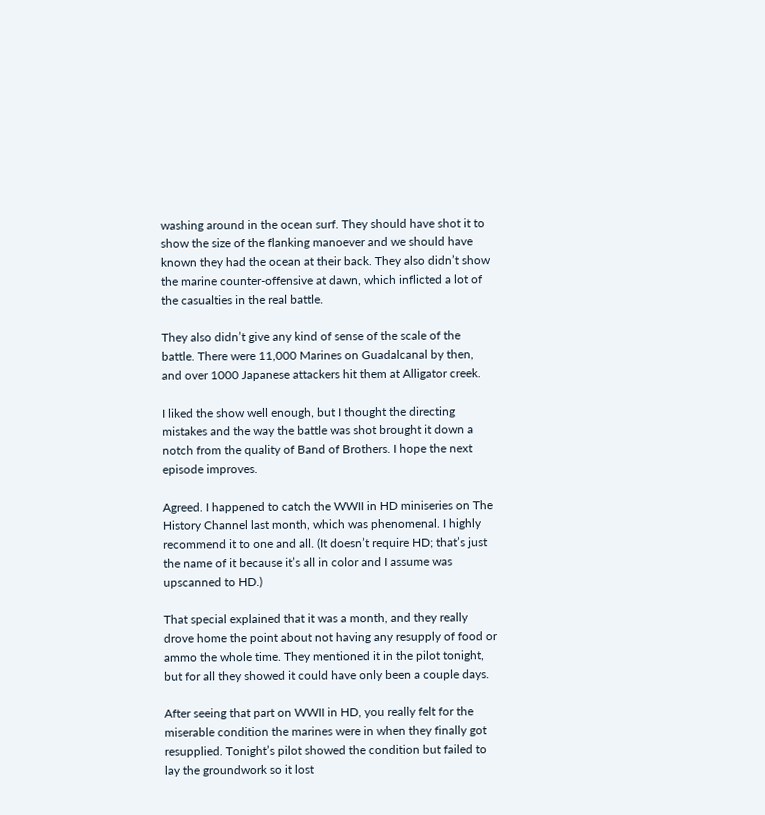washing around in the ocean surf. They should have shot it to show the size of the flanking manoever and we should have known they had the ocean at their back. They also didn’t show the marine counter-offensive at dawn, which inflicted a lot of the casualties in the real battle.

They also didn’t give any kind of sense of the scale of the battle. There were 11,000 Marines on Guadalcanal by then, and over 1000 Japanese attackers hit them at Alligator creek.

I liked the show well enough, but I thought the directing mistakes and the way the battle was shot brought it down a notch from the quality of Band of Brothers. I hope the next episode improves.

Agreed. I happened to catch the WWII in HD miniseries on The History Channel last month, which was phenomenal. I highly recommend it to one and all. (It doesn’t require HD; that’s just the name of it because it’s all in color and I assume was upscanned to HD.)

That special explained that it was a month, and they really drove home the point about not having any resupply of food or ammo the whole time. They mentioned it in the pilot tonight, but for all they showed it could have only been a couple days.

After seeing that part on WWII in HD, you really felt for the miserable condition the marines were in when they finally got resupplied. Tonight’s pilot showed the condition but failed to lay the groundwork so it lost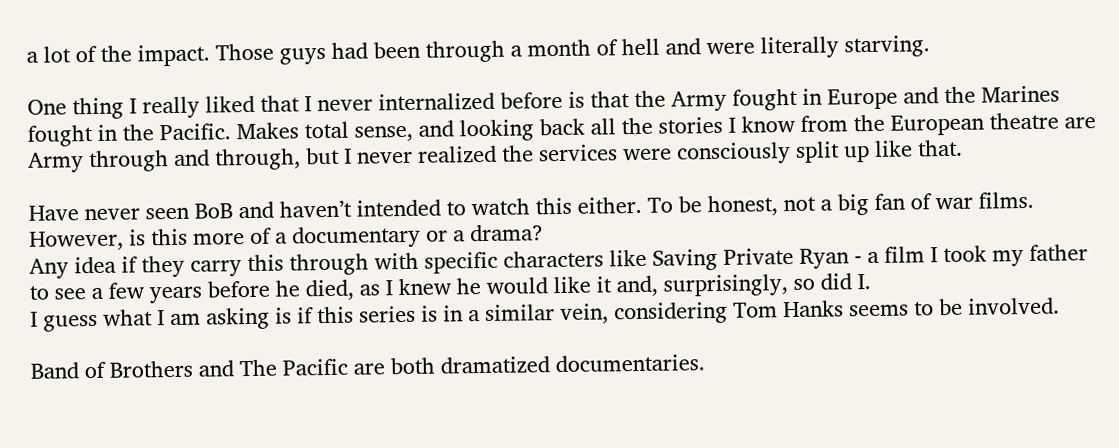a lot of the impact. Those guys had been through a month of hell and were literally starving.

One thing I really liked that I never internalized before is that the Army fought in Europe and the Marines fought in the Pacific. Makes total sense, and looking back all the stories I know from the European theatre are Army through and through, but I never realized the services were consciously split up like that.

Have never seen BoB and haven’t intended to watch this either. To be honest, not a big fan of war films.
However, is this more of a documentary or a drama?
Any idea if they carry this through with specific characters like Saving Private Ryan - a film I took my father to see a few years before he died, as I knew he would like it and, surprisingly, so did I.
I guess what I am asking is if this series is in a similar vein, considering Tom Hanks seems to be involved.

Band of Brothers and The Pacific are both dramatized documentaries.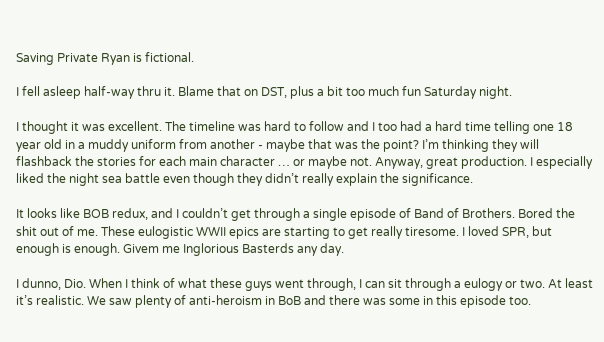Saving Private Ryan is fictional.

I fell asleep half-way thru it. Blame that on DST, plus a bit too much fun Saturday night.

I thought it was excellent. The timeline was hard to follow and I too had a hard time telling one 18 year old in a muddy uniform from another - maybe that was the point? I’m thinking they will flashback the stories for each main character … or maybe not. Anyway, great production. I especially liked the night sea battle even though they didn’t really explain the significance.

It looks like BOB redux, and I couldn’t get through a single episode of Band of Brothers. Bored the shit out of me. These eulogistic WWII epics are starting to get really tiresome. I loved SPR, but enough is enough. Givem me Inglorious Basterds any day.

I dunno, Dio. When I think of what these guys went through, I can sit through a eulogy or two. At least it’s realistic. We saw plenty of anti-heroism in BoB and there was some in this episode too.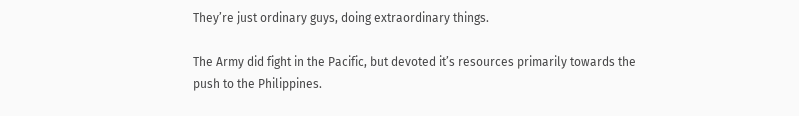They’re just ordinary guys, doing extraordinary things.

The Army did fight in the Pacific, but devoted it’s resources primarily towards the push to the Philippines.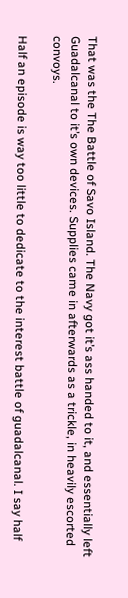That was the The Battle of Savo Island. The Navy got it’s ass handed to it, and essentially left Guadalcanal to it’s own devices. Supplies came in afterwards as a trickle, in heavily escorted convoys.

Half an episode is way too little to dedicate to the interest battle of guadalcanal. I say half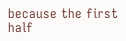because the first half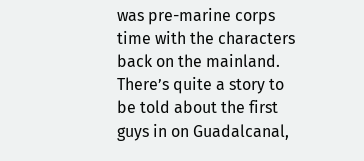was pre-marine corps time with the characters back on the mainland. There’s quite a story to be told about the first guys in on Guadalcanal,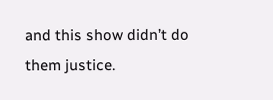and this show didn’t do them justice.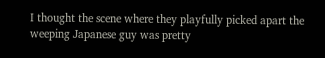I thought the scene where they playfully picked apart the weeping Japanese guy was pretty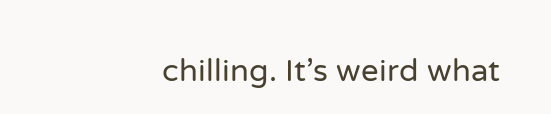chilling. It’s weird what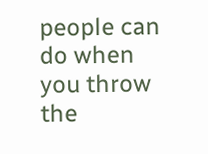people can do when you throw the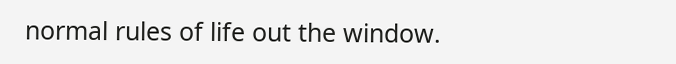normal rules of life out the window.